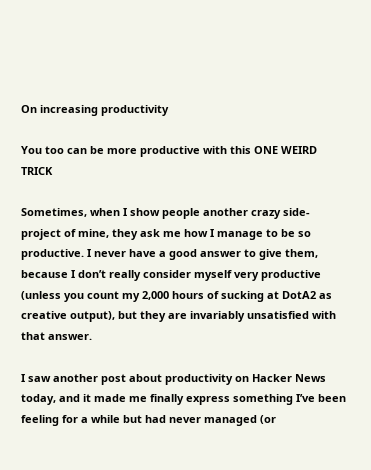On increasing productivity

You too can be more productive with this ONE WEIRD TRICK

Sometimes, when I show people another crazy side-project of mine, they ask me how I manage to be so productive. I never have a good answer to give them, because I don’t really consider myself very productive (unless you count my 2,000 hours of sucking at DotA2 as creative output), but they are invariably unsatisfied with that answer.

I saw another post about productivity on Hacker News today, and it made me finally express something I’ve been feeling for a while but had never managed (or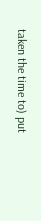taken the time to) put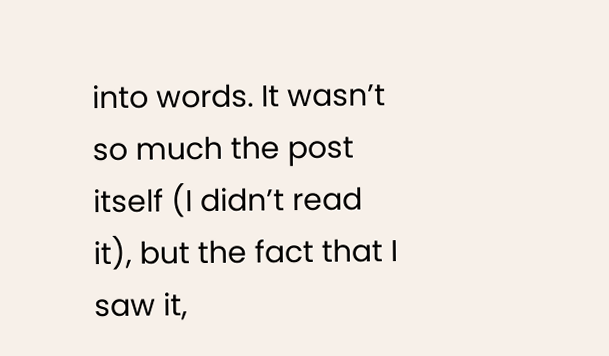into words. It wasn’t so much the post itself (I didn’t read it), but the fact that I saw it,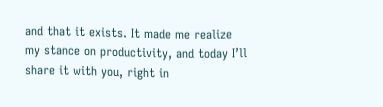and that it exists. It made me realize my stance on productivity, and today I’ll share it with you, right in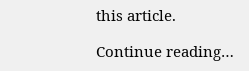this article.

Continue reading…